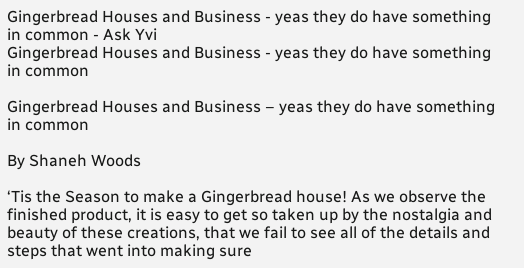Gingerbread Houses and Business - yeas they do have something in common - Ask Yvi
Gingerbread Houses and Business - yeas they do have something in common

Gingerbread Houses and Business – yeas they do have something in common

By Shaneh Woods

‘Tis the Season to make a Gingerbread house! As we observe the finished product, it is easy to get so taken up by the nostalgia and beauty of these creations, that we fail to see all of the details and steps that went into making sure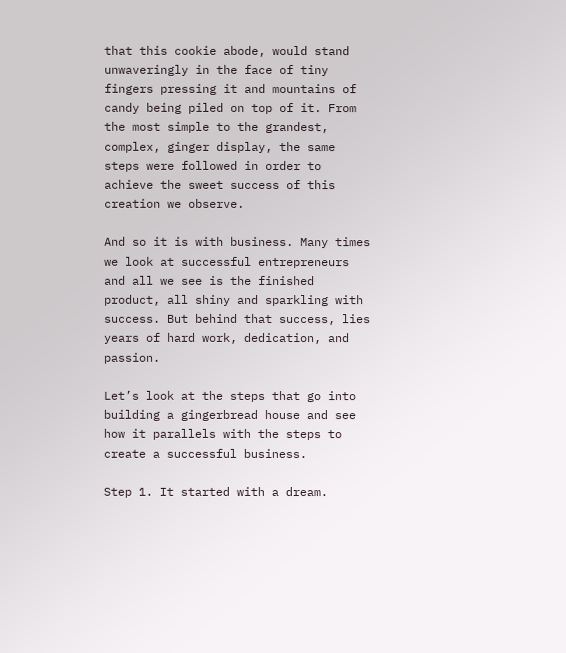that this cookie abode, would stand unwaveringly in the face of tiny fingers pressing it and mountains of candy being piled on top of it. From the most simple to the grandest, complex, ginger display, the same steps were followed in order to achieve the sweet success of this creation we observe.

And so it is with business. Many times we look at successful entrepreneurs and all we see is the finished product, all shiny and sparkling with success. But behind that success, lies years of hard work, dedication, and passion.

Let’s look at the steps that go into building a gingerbread house and see how it parallels with the steps to create a successful business.

Step 1. It started with a dream.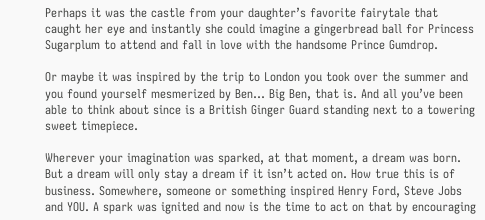Perhaps it was the castle from your daughter’s favorite fairytale that caught her eye and instantly she could imagine a gingerbread ball for Princess Sugarplum to attend and fall in love with the handsome Prince Gumdrop.

Or maybe it was inspired by the trip to London you took over the summer and you found yourself mesmerized by Ben… Big Ben, that is. And all you’ve been able to think about since is a British Ginger Guard standing next to a towering sweet timepiece.

Wherever your imagination was sparked, at that moment, a dream was born. But a dream will only stay a dream if it isn’t acted on. How true this is of business. Somewhere, someone or something inspired Henry Ford, Steve Jobs and YOU. A spark was ignited and now is the time to act on that by encouraging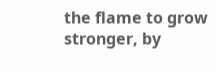the flame to grow stronger, by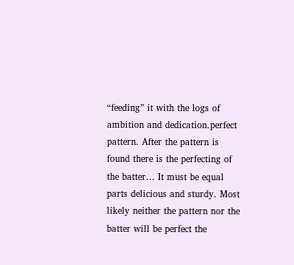“feeding” it with the logs of ambition and dedication.perfect pattern. After the pattern is found there is the perfecting of the batter… It must be equal parts delicious and sturdy. Most likely neither the pattern nor the batter will be perfect the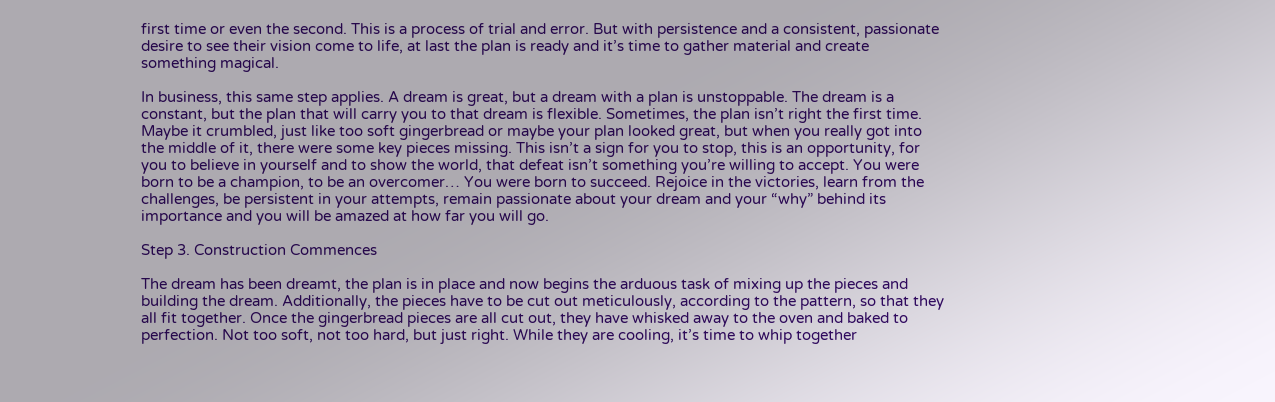first time or even the second. This is a process of trial and error. But with persistence and a consistent, passionate desire to see their vision come to life, at last the plan is ready and it’s time to gather material and create something magical.

In business, this same step applies. A dream is great, but a dream with a plan is unstoppable. The dream is a constant, but the plan that will carry you to that dream is flexible. Sometimes, the plan isn’t right the first time. Maybe it crumbled, just like too soft gingerbread or maybe your plan looked great, but when you really got into the middle of it, there were some key pieces missing. This isn’t a sign for you to stop, this is an opportunity, for you to believe in yourself and to show the world, that defeat isn’t something you’re willing to accept. You were born to be a champion, to be an overcomer… You were born to succeed. Rejoice in the victories, learn from the challenges, be persistent in your attempts, remain passionate about your dream and your “why” behind its importance and you will be amazed at how far you will go.

Step 3. Construction Commences

The dream has been dreamt, the plan is in place and now begins the arduous task of mixing up the pieces and building the dream. Additionally, the pieces have to be cut out meticulously, according to the pattern, so that they all fit together. Once the gingerbread pieces are all cut out, they have whisked away to the oven and baked to perfection. Not too soft, not too hard, but just right. While they are cooling, it’s time to whip together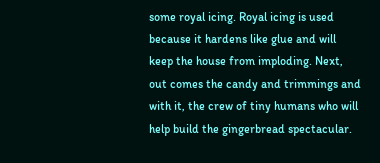some royal icing. Royal icing is used because it hardens like glue and will keep the house from imploding. Next, out comes the candy and trimmings and with it, the crew of tiny humans who will help build the gingerbread spectacular.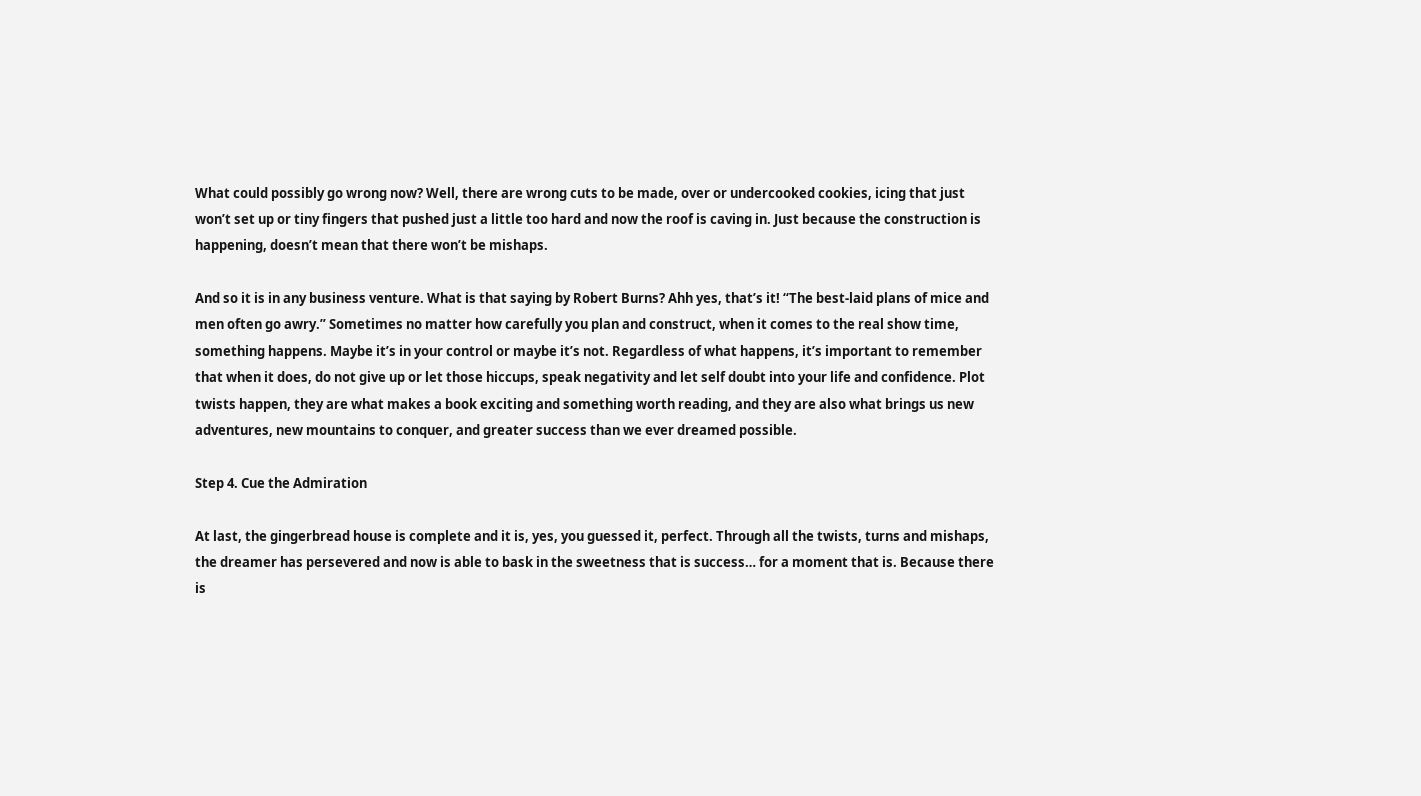What could possibly go wrong now? Well, there are wrong cuts to be made, over or undercooked cookies, icing that just won’t set up or tiny fingers that pushed just a little too hard and now the roof is caving in. Just because the construction is happening, doesn’t mean that there won’t be mishaps.

And so it is in any business venture. What is that saying by Robert Burns? Ahh yes, that’s it! “The best-laid plans of mice and men often go awry.” Sometimes no matter how carefully you plan and construct, when it comes to the real show time, something happens. Maybe it’s in your control or maybe it’s not. Regardless of what happens, it’s important to remember that when it does, do not give up or let those hiccups, speak negativity and let self doubt into your life and confidence. Plot twists happen, they are what makes a book exciting and something worth reading, and they are also what brings us new adventures, new mountains to conquer, and greater success than we ever dreamed possible.

Step 4. Cue the Admiration

At last, the gingerbread house is complete and it is, yes, you guessed it, perfect. Through all the twists, turns and mishaps, the dreamer has persevered and now is able to bask in the sweetness that is success… for a moment that is. Because there is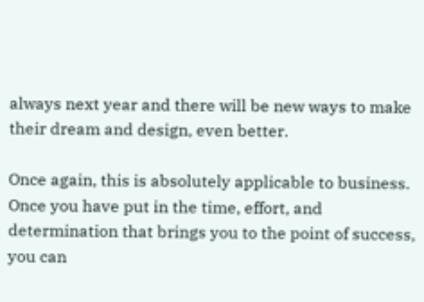always next year and there will be new ways to make their dream and design, even better.

Once again, this is absolutely applicable to business. Once you have put in the time, effort, and determination that brings you to the point of success, you can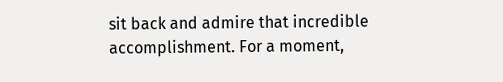sit back and admire that incredible accomplishment. For a moment,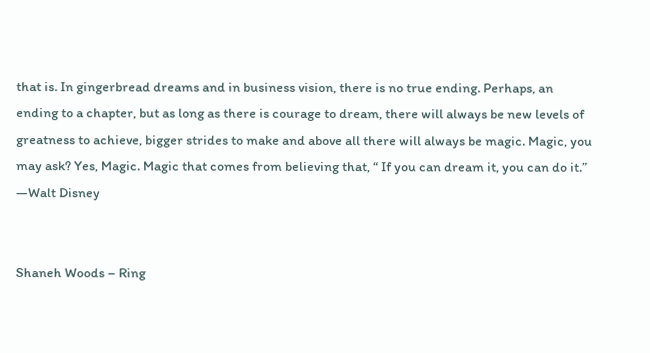that is. In gingerbread dreams and in business vision, there is no true ending. Perhaps, an ending to a chapter, but as long as there is courage to dream, there will always be new levels of greatness to achieve, bigger strides to make and above all there will always be magic. Magic, you may ask? Yes, Magic. Magic that comes from believing that, “ If you can dream it, you can do it.” —Walt Disney


Shaneh Woods – Ring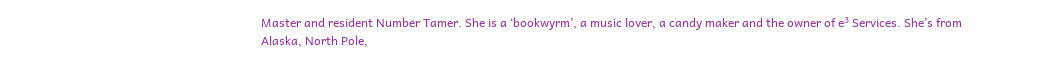Master and resident Number Tamer. She is a ‘bookwyrm’, a music lover, a candy maker and the owner of e³ Services. She’s from Alaska, North Pole,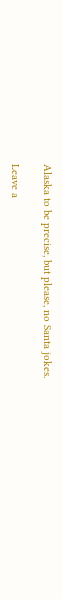Alaska to be precise, but please, no Santa jokes.

Leave a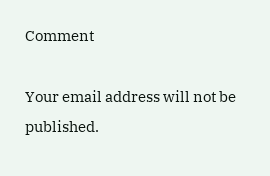Comment

Your email address will not be published.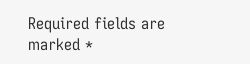Required fields are marked *